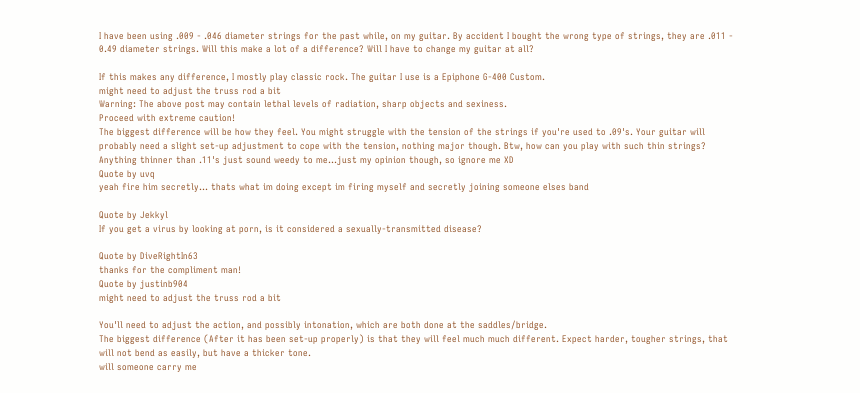I have been using .009 - .046 diameter strings for the past while, on my guitar. By accident I bought the wrong type of strings, they are .011 - 0.49 diameter strings. Will this make a lot of a difference? Will I have to change my guitar at all?

If this makes any difference, I mostly play classic rock. The guitar I use is a Epiphone G-400 Custom.
might need to adjust the truss rod a bit
Warning: The above post may contain lethal levels of radiation, sharp objects and sexiness.
Proceed with extreme caution!
The biggest difference will be how they feel. You might struggle with the tension of the strings if you're used to .09's. Your guitar will probably need a slight set-up adjustment to cope with the tension, nothing major though. Btw, how can you play with such thin strings? Anything thinner than .11's just sound weedy to me...just my opinion though, so ignore me XD
Quote by uvq
yeah fire him secretly... thats what im doing except im firing myself and secretly joining someone elses band

Quote by Jekkyl
If you get a virus by looking at porn, is it considered a sexually-transmitted disease?

Quote by DiveRightIn63
thanks for the compliment man!
Quote by justinb904
might need to adjust the truss rod a bit

You'll need to adjust the action, and possibly intonation, which are both done at the saddles/bridge.
The biggest difference (After it has been set-up properly) is that they will feel much much different. Expect harder, tougher strings, that will not bend as easily, but have a thicker tone.
will someone carry me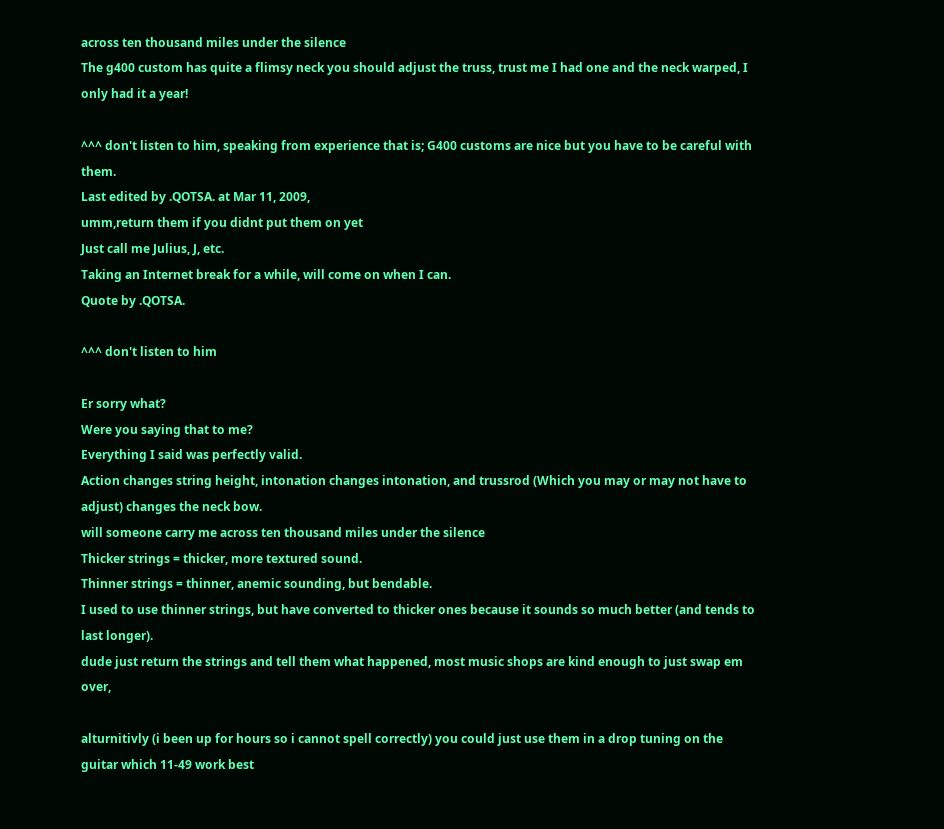across ten thousand miles under the silence
The g400 custom has quite a flimsy neck you should adjust the truss, trust me I had one and the neck warped, I only had it a year!

^^^ don't listen to him, speaking from experience that is; G400 customs are nice but you have to be careful with them.
Last edited by .QOTSA. at Mar 11, 2009,
umm,return them if you didnt put them on yet
Just call me Julius, J, etc.
Taking an Internet break for a while, will come on when I can.
Quote by .QOTSA.

^^^ don't listen to him

Er sorry what?
Were you saying that to me?
Everything I said was perfectly valid.
Action changes string height, intonation changes intonation, and trussrod (Which you may or may not have to adjust) changes the neck bow.
will someone carry me across ten thousand miles under the silence
Thicker strings = thicker, more textured sound.
Thinner strings = thinner, anemic sounding, but bendable.
I used to use thinner strings, but have converted to thicker ones because it sounds so much better (and tends to last longer).
dude just return the strings and tell them what happened, most music shops are kind enough to just swap em over,

alturnitivly (i been up for hours so i cannot spell correctly) you could just use them in a drop tuning on the guitar which 11-49 work best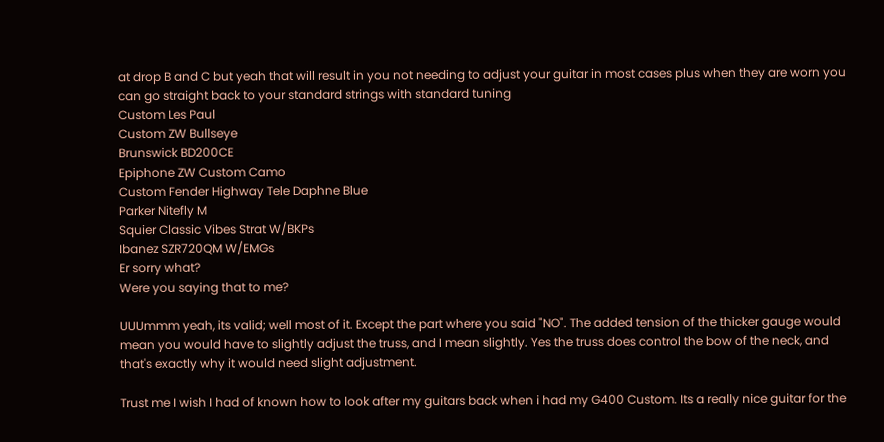at drop B and C but yeah that will result in you not needing to adjust your guitar in most cases plus when they are worn you can go straight back to your standard strings with standard tuning
Custom Les Paul
Custom ZW Bullseye
Brunswick BD200CE
Epiphone ZW Custom Camo
Custom Fender Highway Tele Daphne Blue
Parker Nitefly M
Squier Classic Vibes Strat W/BKPs
Ibanez SZR720QM W/EMGs
Er sorry what?
Were you saying that to me?

UUUmmm yeah, its valid; well most of it. Except the part where you said "NO". The added tension of the thicker gauge would mean you would have to slightly adjust the truss, and I mean slightly. Yes the truss does control the bow of the neck, and that's exactly why it would need slight adjustment.

Trust me I wish I had of known how to look after my guitars back when i had my G400 Custom. Its a really nice guitar for the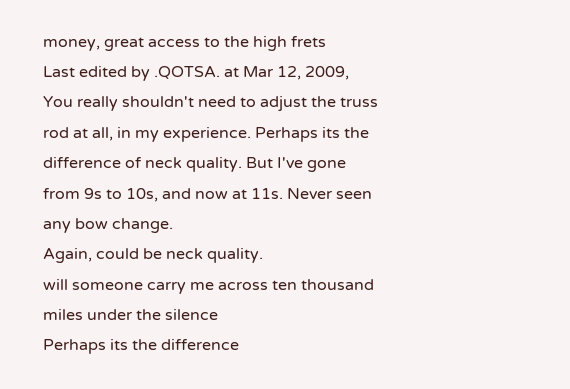money, great access to the high frets
Last edited by .QOTSA. at Mar 12, 2009,
You really shouldn't need to adjust the truss rod at all, in my experience. Perhaps its the difference of neck quality. But I've gone from 9s to 10s, and now at 11s. Never seen any bow change.
Again, could be neck quality.
will someone carry me across ten thousand miles under the silence
Perhaps its the difference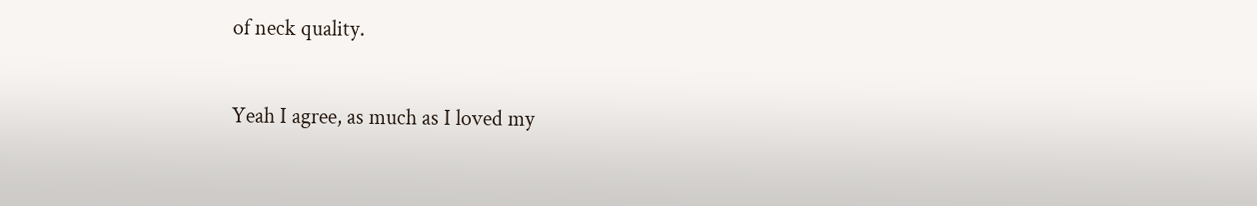of neck quality.

Yeah I agree, as much as I loved my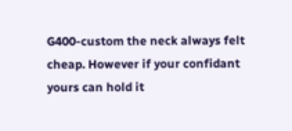G400-custom the neck always felt cheap. However if your confidant yours can hold it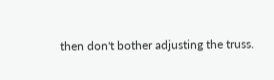then don't bother adjusting the truss.